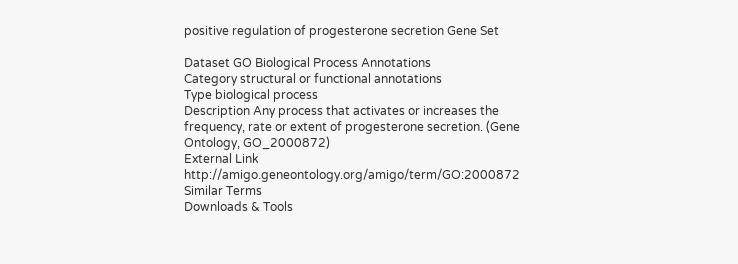positive regulation of progesterone secretion Gene Set

Dataset GO Biological Process Annotations
Category structural or functional annotations
Type biological process
Description Any process that activates or increases the frequency, rate or extent of progesterone secretion. (Gene Ontology, GO_2000872)
External Link http://amigo.geneontology.org/amigo/term/GO:2000872
Similar Terms
Downloads & Tools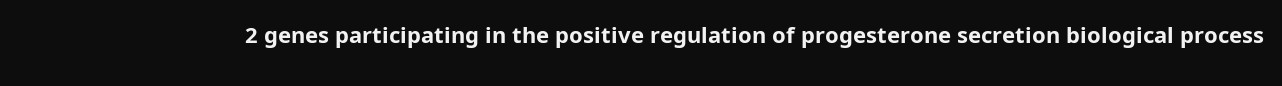2 genes participating in the positive regulation of progesterone secretion biological process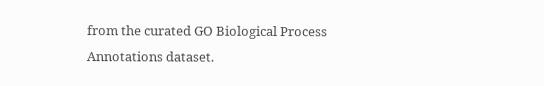from the curated GO Biological Process Annotations dataset.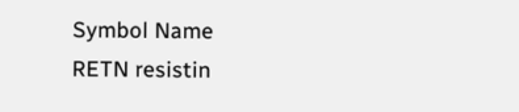Symbol Name
RETN resistin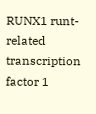RUNX1 runt-related transcription factor 1